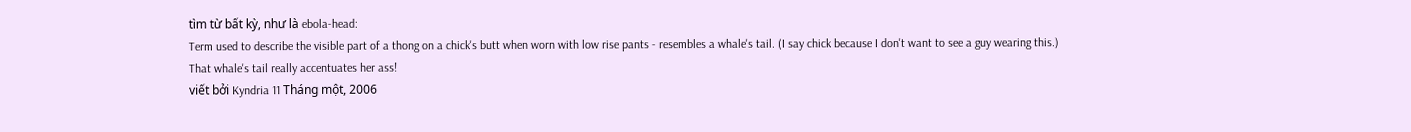tìm từ bất kỳ, như là ebola-head:
Term used to describe the visible part of a thong on a chick's butt when worn with low rise pants - resembles a whale's tail. (I say chick because I don't want to see a guy wearing this.)
That whale's tail really accentuates her ass!
viết bởi Kyndria 11 Tháng một, 2006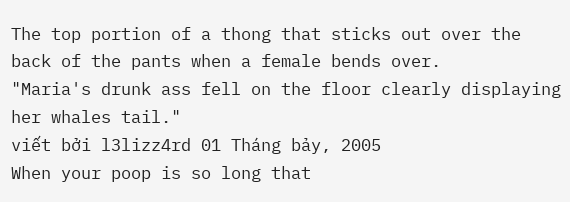The top portion of a thong that sticks out over the back of the pants when a female bends over.
"Maria's drunk ass fell on the floor clearly displaying her whales tail."
viết bởi l3lizz4rd 01 Tháng bảy, 2005
When your poop is so long that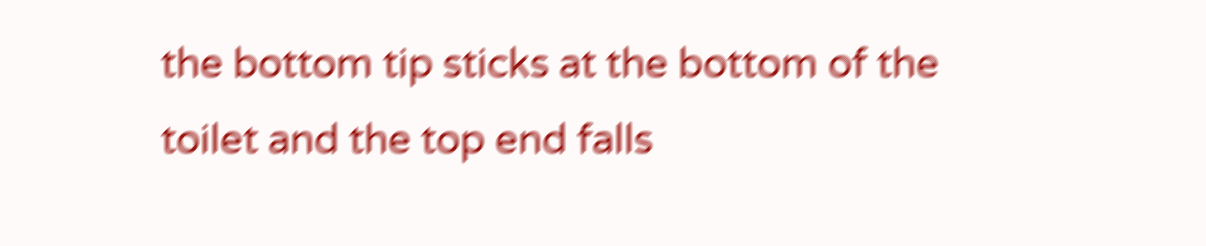the bottom tip sticks at the bottom of the toilet and the top end falls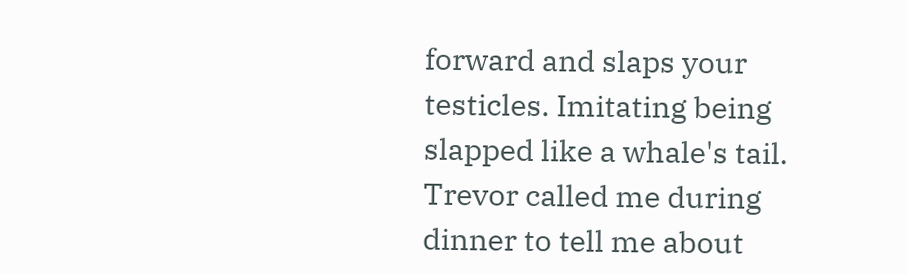forward and slaps your testicles. Imitating being slapped like a whale's tail.
Trevor called me during dinner to tell me about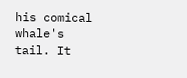his comical whale's tail. It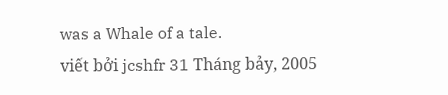was a Whale of a tale.
viết bởi jcshfr 31 Tháng bảy, 2005